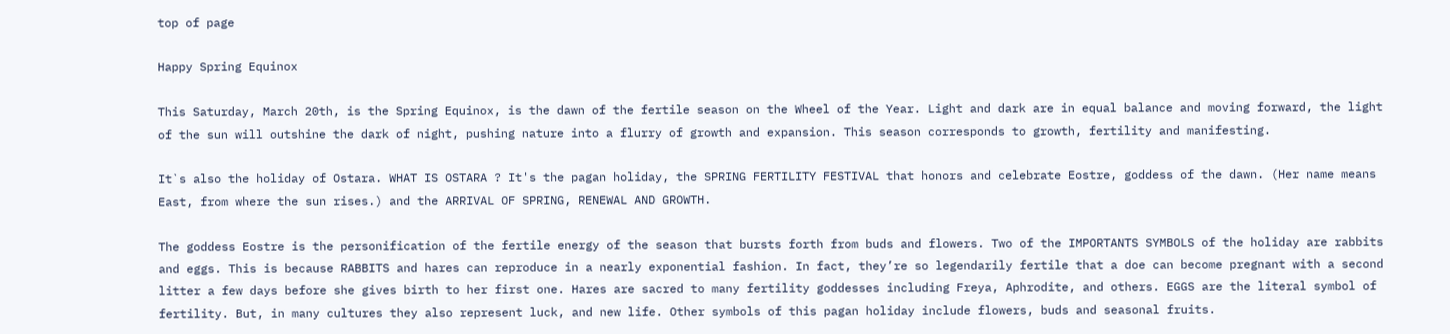top of page

Happy Spring Equinox

This Saturday, March 20th, is the Spring Equinox, is the dawn of the fertile season on the Wheel of the Year. Light and dark are in equal balance and moving forward, the light of the sun will outshine the dark of night, pushing nature into a flurry of growth and expansion. This season corresponds to growth, fertility and manifesting.

It`s also the holiday of Ostara. WHAT IS OSTARA ? It's the pagan holiday, the SPRING FERTILITY FESTIVAL that honors and celebrate Eostre, goddess of the dawn. (Her name means East, from where the sun rises.) and the ARRIVAL OF SPRING, RENEWAL AND GROWTH.

The goddess Eostre is the personification of the fertile energy of the season that bursts forth from buds and flowers. Two of the IMPORTANTS SYMBOLS of the holiday are rabbits and eggs. This is because RABBITS and hares can reproduce in a nearly exponential fashion. In fact, they’re so legendarily fertile that a doe can become pregnant with a second litter a few days before she gives birth to her first one. Hares are sacred to many fertility goddesses including Freya, Aphrodite, and others. EGGS are the literal symbol of fertility. But, in many cultures they also represent luck, and new life. Other symbols of this pagan holiday include flowers, buds and seasonal fruits.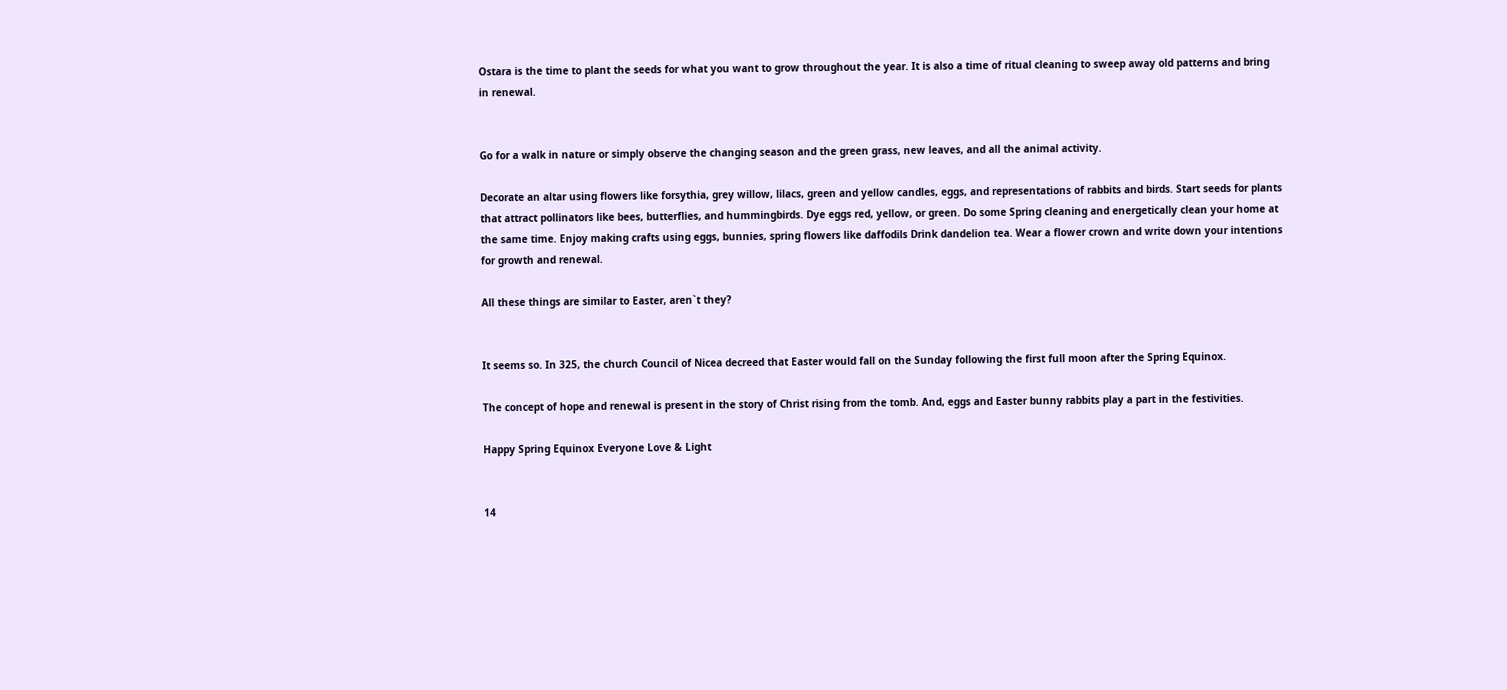Ostara is the time to plant the seeds for what you want to grow throughout the year. It is also a time of ritual cleaning to sweep away old patterns and bring in renewal.


Go for a walk in nature or simply observe the changing season and the green grass, new leaves, and all the animal activity.

Decorate an altar using flowers like forsythia, grey willow, lilacs, green and yellow candles, eggs, and representations of rabbits and birds. Start seeds for plants that attract pollinators like bees, butterflies, and hummingbirds. Dye eggs red, yellow, or green. Do some Spring cleaning and energetically clean your home at the same time. Enjoy making crafts using eggs, bunnies, spring flowers like daffodils Drink dandelion tea. Wear a flower crown and write down your intentions for growth and renewal.

All these things are similar to Easter, aren`t they?


It seems so. In 325, the church Council of Nicea decreed that Easter would fall on the Sunday following the first full moon after the Spring Equinox.

The concept of hope and renewal is present in the story of Christ rising from the tomb. And, eggs and Easter bunny rabbits play a part in the festivities.

Happy Spring Equinox Everyone Love & Light


14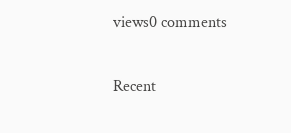views0 comments

Recent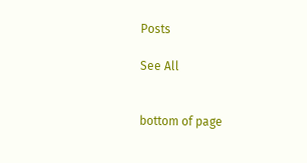Posts

See All


bottom of page